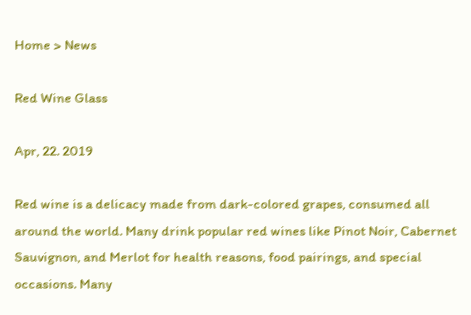Home > News

Red Wine Glass

Apr, 22. 2019

Red wine is a delicacy made from dark-colored grapes, consumed all around the world. Many drink popular red wines like Pinot Noir, Cabernet Sauvignon, and Merlot for health reasons, food pairings, and special occasions. Many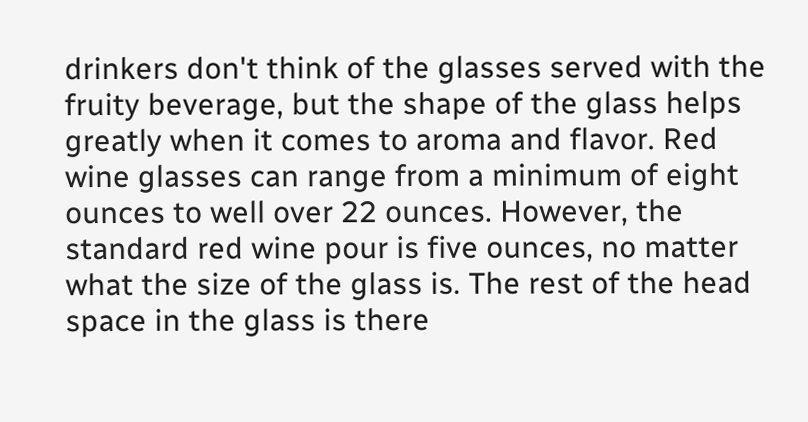drinkers don't think of the glasses served with the fruity beverage, but the shape of the glass helps greatly when it comes to aroma and flavor. Red wine glasses can range from a minimum of eight ounces to well over 22 ounces. However, the standard red wine pour is five ounces, no matter what the size of the glass is. The rest of the head space in the glass is there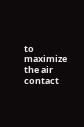to maximize the air contact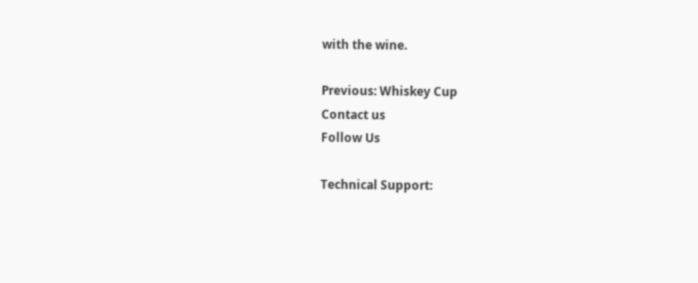with the wine.

Previous: Whiskey Cup
Contact us
Follow Us

Technical Support: